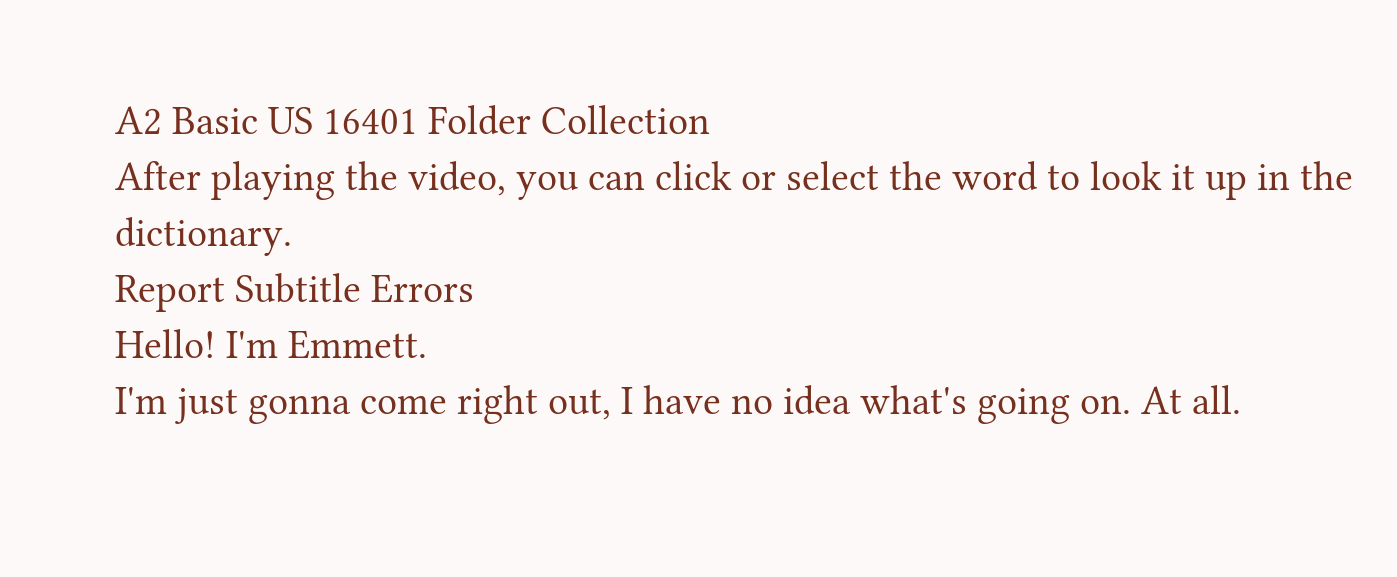A2 Basic US 16401 Folder Collection
After playing the video, you can click or select the word to look it up in the dictionary.
Report Subtitle Errors
Hello! I'm Emmett.
I'm just gonna come right out, I have no idea what's going on. At all.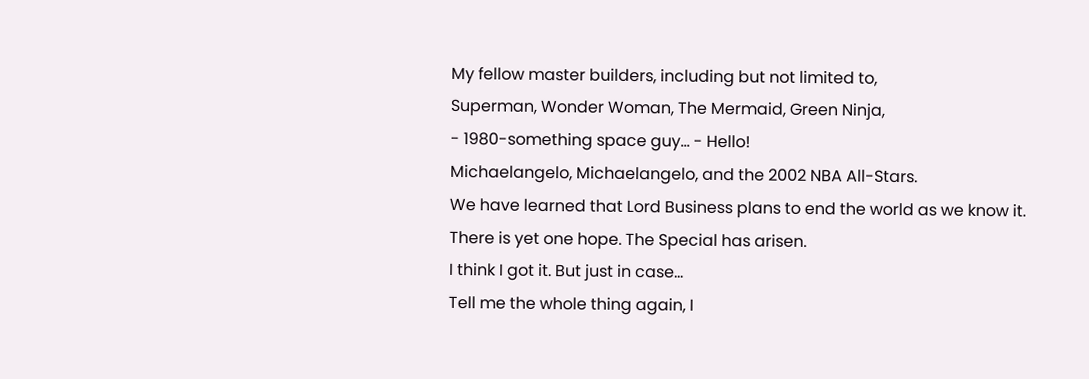My fellow master builders, including but not limited to,
Superman, Wonder Woman, The Mermaid, Green Ninja,
- 1980-something space guy... - Hello!
Michaelangelo, Michaelangelo, and the 2002 NBA All-Stars.
We have learned that Lord Business plans to end the world as we know it.
There is yet one hope. The Special has arisen.
I think I got it. But just in case...
Tell me the whole thing again, I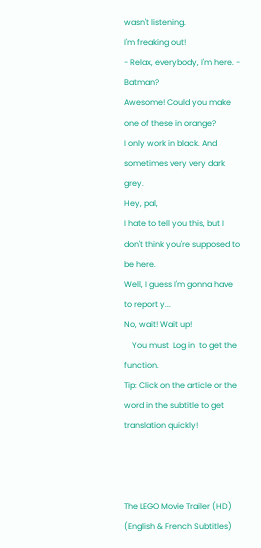wasn't listening.
I'm freaking out!
- Relax, everybody, I'm here. - Batman?
Awesome! Could you make one of these in orange?
I only work in black. And sometimes very very dark grey.
Hey, pal,
I hate to tell you this, but I don't think you're supposed to be here.
Well, I guess I'm gonna have
to report y...
No, wait! Wait up!
    You must  Log in  to get the function.
Tip: Click on the article or the word in the subtitle to get translation quickly!



The LEGO Movie Trailer (HD) (English & French Subtitles)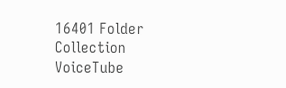16401 Folder Collection
VoiceTube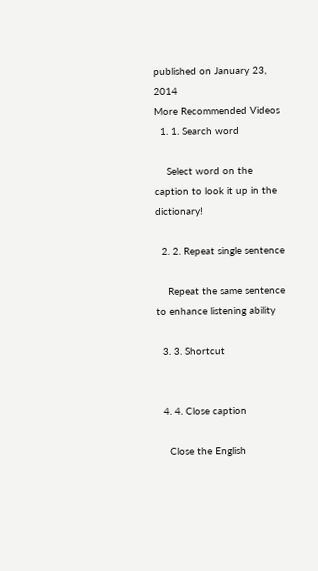published on January 23, 2014
More Recommended Videos
  1. 1. Search word

    Select word on the caption to look it up in the dictionary!

  2. 2. Repeat single sentence

    Repeat the same sentence to enhance listening ability

  3. 3. Shortcut


  4. 4. Close caption

    Close the English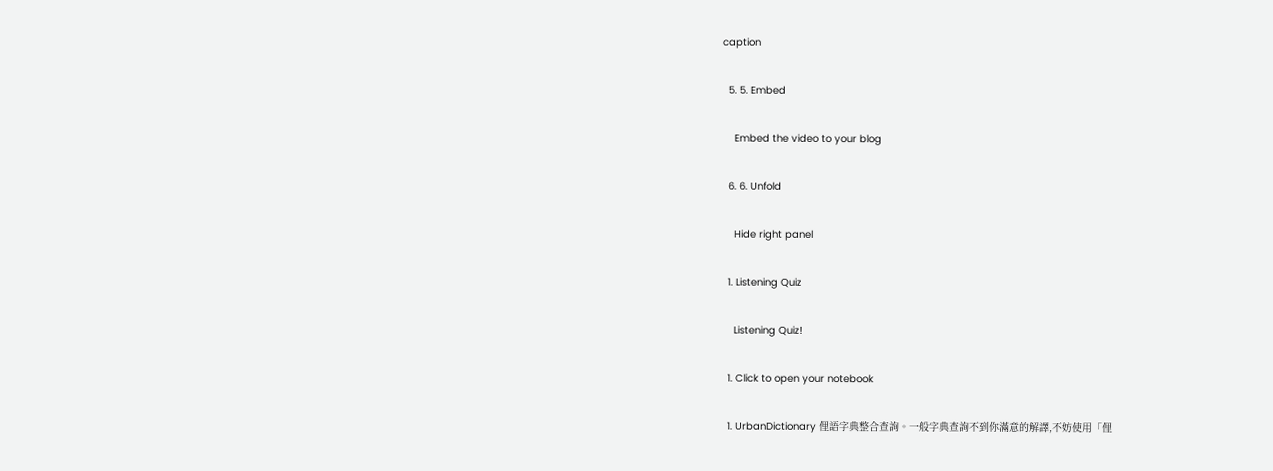caption

  5. 5. Embed

    Embed the video to your blog

  6. 6. Unfold

    Hide right panel

  1. Listening Quiz

    Listening Quiz!

  1. Click to open your notebook

  1. UrbanDictionary 俚語字典整合查詢。一般字典查詢不到你滿意的解譯,不妨使用「俚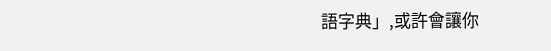語字典」,或許會讓你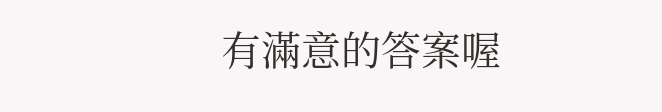有滿意的答案喔